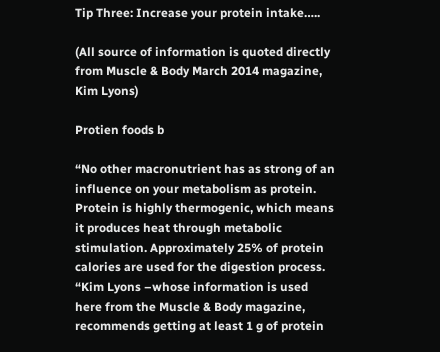Tip Three: Increase your protein intake…..

(All source of information is quoted directly from Muscle & Body March 2014 magazine, Kim Lyons)

Protien foods b

“No other macronutrient has as strong of an influence on your metabolism as protein. Protein is highly thermogenic, which means it produces heat through metabolic stimulation. Approximately 25% of protein calories are used for the digestion process. “Kim Lyons –whose information is used here from the Muscle & Body magazine, recommends getting at least 1 g of protein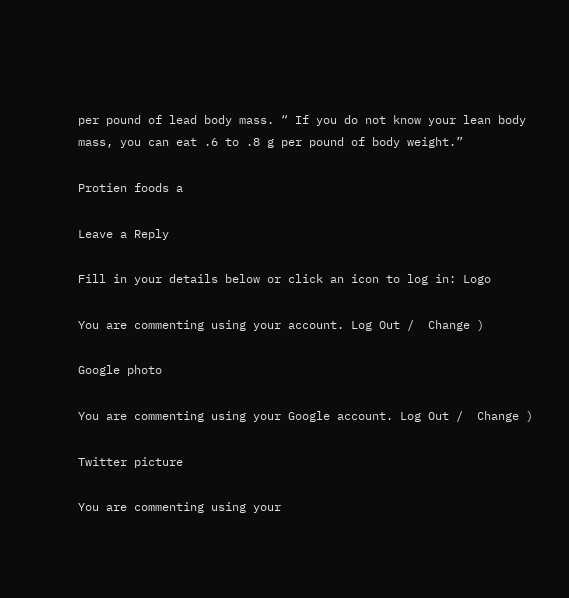per pound of lead body mass. “ If you do not know your lean body mass, you can eat .6 to .8 g per pound of body weight.”

Protien foods a

Leave a Reply

Fill in your details below or click an icon to log in: Logo

You are commenting using your account. Log Out /  Change )

Google photo

You are commenting using your Google account. Log Out /  Change )

Twitter picture

You are commenting using your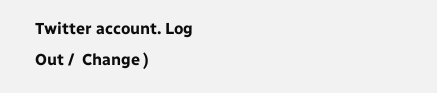Twitter account. Log Out /  Change )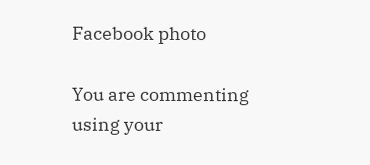Facebook photo

You are commenting using your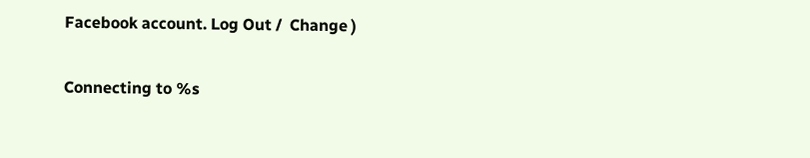Facebook account. Log Out /  Change )

Connecting to %s